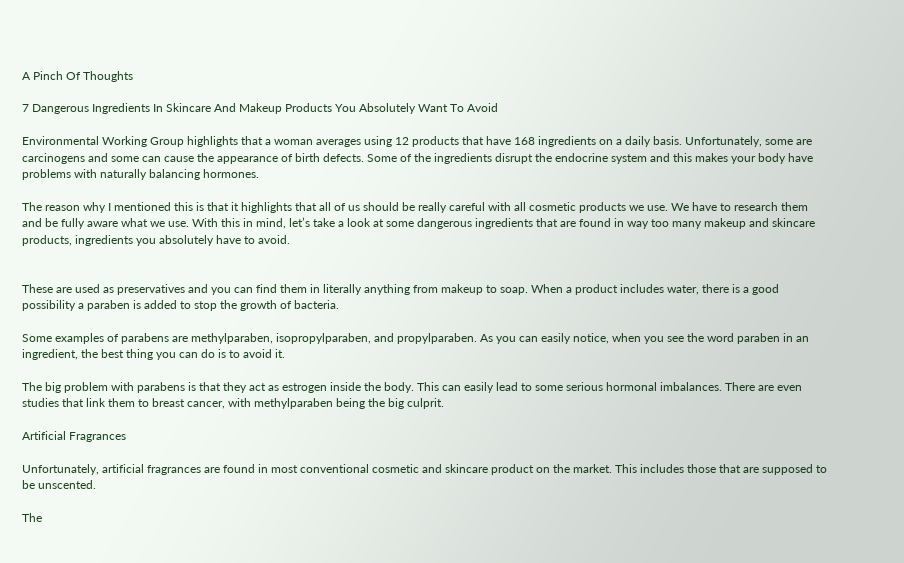A Pinch Of Thoughts

7 Dangerous Ingredients In Skincare And Makeup Products You Absolutely Want To Avoid

Environmental Working Group highlights that a woman averages using 12 products that have 168 ingredients on a daily basis. Unfortunately, some are carcinogens and some can cause the appearance of birth defects. Some of the ingredients disrupt the endocrine system and this makes your body have problems with naturally balancing hormones.

The reason why I mentioned this is that it highlights that all of us should be really careful with all cosmetic products we use. We have to research them and be fully aware what we use. With this in mind, let’s take a look at some dangerous ingredients that are found in way too many makeup and skincare products, ingredients you absolutely have to avoid.


These are used as preservatives and you can find them in literally anything from makeup to soap. When a product includes water, there is a good possibility a paraben is added to stop the growth of bacteria.

Some examples of parabens are methylparaben, isopropylparaben, and propylparaben. As you can easily notice, when you see the word paraben in an ingredient, the best thing you can do is to avoid it.

The big problem with parabens is that they act as estrogen inside the body. This can easily lead to some serious hormonal imbalances. There are even studies that link them to breast cancer, with methylparaben being the big culprit.

Artificial Fragrances

Unfortunately, artificial fragrances are found in most conventional cosmetic and skincare product on the market. This includes those that are supposed to be unscented.

The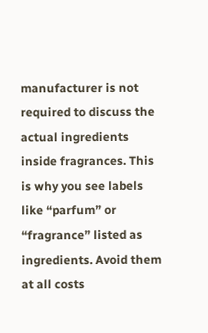manufacturer is not required to discuss the actual ingredients inside fragrances. This is why you see labels like “parfum” or “fragrance” listed as ingredients. Avoid them at all costs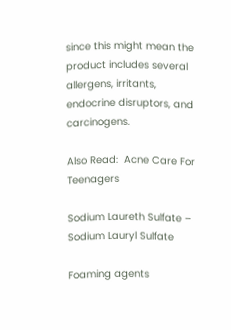since this might mean the product includes several allergens, irritants, endocrine disruptors, and carcinogens.

Also Read:  Acne Care For Teenagers

Sodium Laureth Sulfate – Sodium Lauryl Sulfate

Foaming agents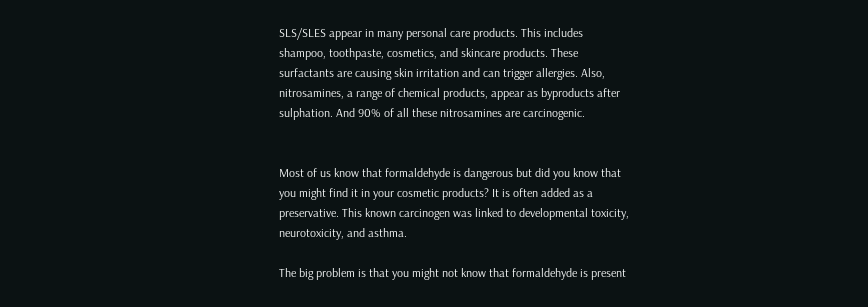SLS/SLES appear in many personal care products. This includes shampoo, toothpaste, cosmetics, and skincare products. These surfactants are causing skin irritation and can trigger allergies. Also, nitrosamines, a range of chemical products, appear as byproducts after sulphation. And 90% of all these nitrosamines are carcinogenic.


Most of us know that formaldehyde is dangerous but did you know that you might find it in your cosmetic products? It is often added as a preservative. This known carcinogen was linked to developmental toxicity, neurotoxicity, and asthma.

The big problem is that you might not know that formaldehyde is present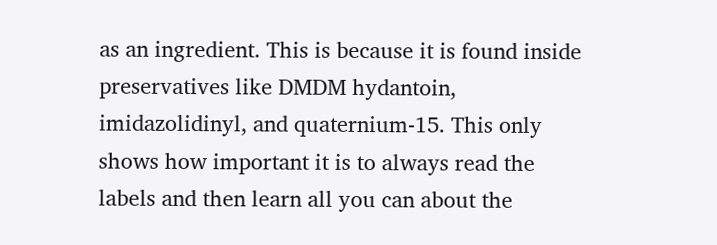as an ingredient. This is because it is found inside preservatives like DMDM hydantoin, imidazolidinyl, and quaternium-15. This only shows how important it is to always read the labels and then learn all you can about the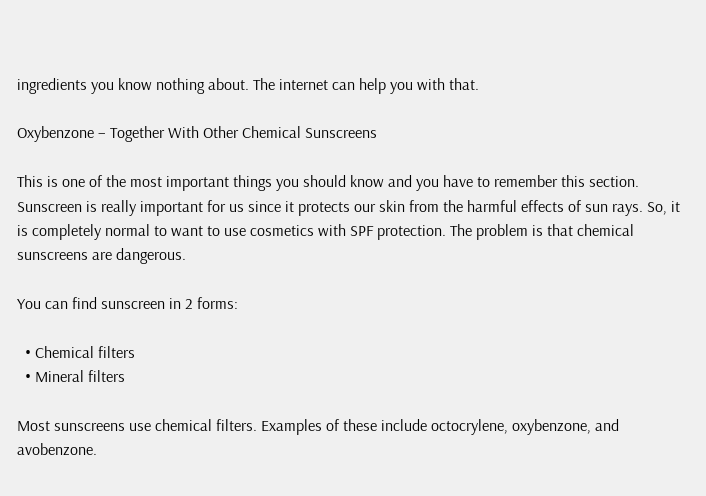ingredients you know nothing about. The internet can help you with that.

Oxybenzone – Together With Other Chemical Sunscreens

This is one of the most important things you should know and you have to remember this section. Sunscreen is really important for us since it protects our skin from the harmful effects of sun rays. So, it is completely normal to want to use cosmetics with SPF protection. The problem is that chemical sunscreens are dangerous.

You can find sunscreen in 2 forms:

  • Chemical filters
  • Mineral filters

Most sunscreens use chemical filters. Examples of these include octocrylene, oxybenzone, and avobenzone.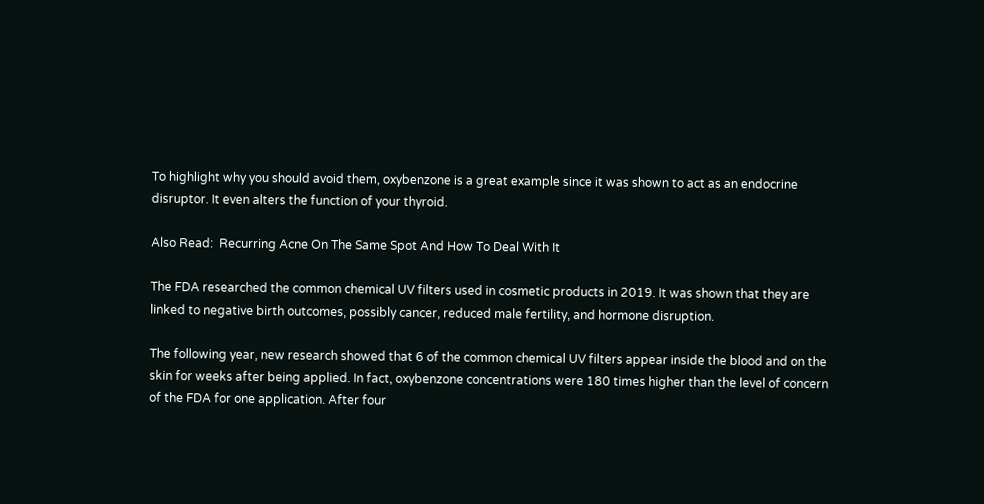To highlight why you should avoid them, oxybenzone is a great example since it was shown to act as an endocrine disruptor. It even alters the function of your thyroid.

Also Read:  Recurring Acne On The Same Spot And How To Deal With It

The FDA researched the common chemical UV filters used in cosmetic products in 2019. It was shown that they are linked to negative birth outcomes, possibly cancer, reduced male fertility, and hormone disruption.

The following year, new research showed that 6 of the common chemical UV filters appear inside the blood and on the skin for weeks after being applied. In fact, oxybenzone concentrations were 180 times higher than the level of concern of the FDA for one application. After four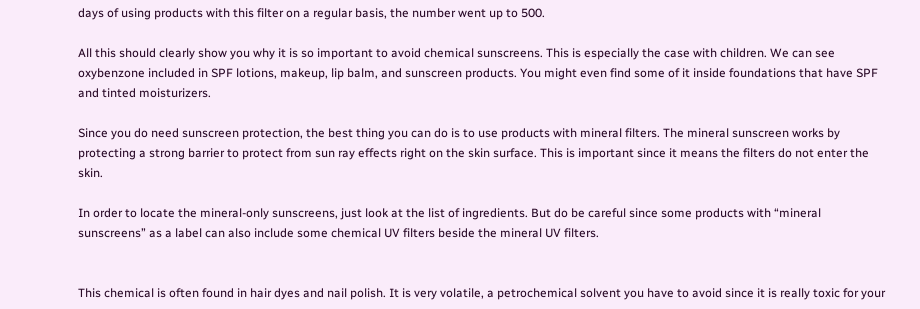days of using products with this filter on a regular basis, the number went up to 500.

All this should clearly show you why it is so important to avoid chemical sunscreens. This is especially the case with children. We can see oxybenzone included in SPF lotions, makeup, lip balm, and sunscreen products. You might even find some of it inside foundations that have SPF and tinted moisturizers.

Since you do need sunscreen protection, the best thing you can do is to use products with mineral filters. The mineral sunscreen works by protecting a strong barrier to protect from sun ray effects right on the skin surface. This is important since it means the filters do not enter the skin.

In order to locate the mineral-only sunscreens, just look at the list of ingredients. But do be careful since some products with “mineral sunscreens” as a label can also include some chemical UV filters beside the mineral UV filters.


This chemical is often found in hair dyes and nail polish. It is very volatile, a petrochemical solvent you have to avoid since it is really toxic for your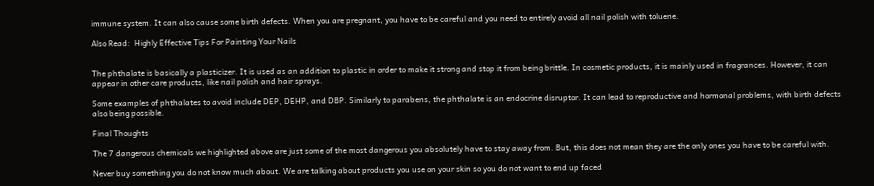immune system. It can also cause some birth defects. When you are pregnant, you have to be careful and you need to entirely avoid all nail polish with toluene.

Also Read:  Highly Effective Tips For Painting Your Nails


The phthalate is basically a plasticizer. It is used as an addition to plastic in order to make it strong and stop it from being brittle. In cosmetic products, it is mainly used in fragrances. However, it can appear in other care products, like nail polish and hair sprays.

Some examples of phthalates to avoid include DEP, DEHP, and DBP. Similarly to parabens, the phthalate is an endocrine disruptor. It can lead to reproductive and hormonal problems, with birth defects also being possible.

Final Thoughts

The 7 dangerous chemicals we highlighted above are just some of the most dangerous you absolutely have to stay away from. But, this does not mean they are the only ones you have to be careful with.

Never buy something you do not know much about. We are talking about products you use on your skin so you do not want to end up faced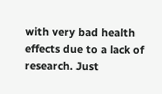with very bad health effects due to a lack of research. Just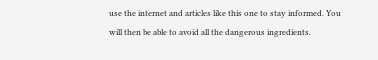use the internet and articles like this one to stay informed. You will then be able to avoid all the dangerous ingredients.